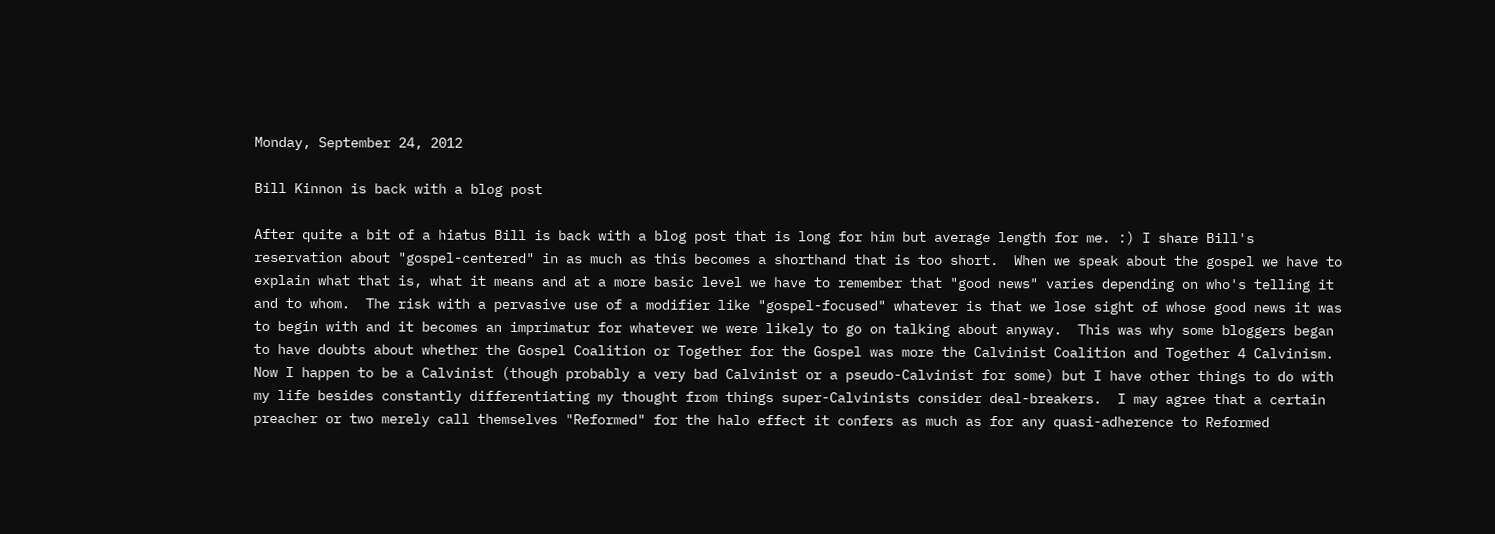Monday, September 24, 2012

Bill Kinnon is back with a blog post

After quite a bit of a hiatus Bill is back with a blog post that is long for him but average length for me. :) I share Bill's reservation about "gospel-centered" in as much as this becomes a shorthand that is too short.  When we speak about the gospel we have to explain what that is, what it means and at a more basic level we have to remember that "good news" varies depending on who's telling it and to whom.  The risk with a pervasive use of a modifier like "gospel-focused" whatever is that we lose sight of whose good news it was to begin with and it becomes an imprimatur for whatever we were likely to go on talking about anyway.  This was why some bloggers began to have doubts about whether the Gospel Coalition or Together for the Gospel was more the Calvinist Coalition and Together 4 Calvinism.   Now I happen to be a Calvinist (though probably a very bad Calvinist or a pseudo-Calvinist for some) but I have other things to do with my life besides constantly differentiating my thought from things super-Calvinists consider deal-breakers.  I may agree that a certain preacher or two merely call themselves "Reformed" for the halo effect it confers as much as for any quasi-adherence to Reformed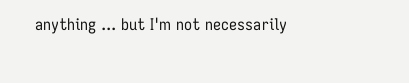anything ... but I'm not necessarily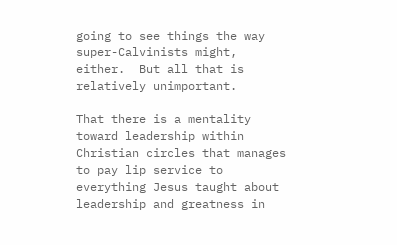going to see things the way super-Calvinists might, either.  But all that is relatively unimportant.

That there is a mentality toward leadership within Christian circles that manages to pay lip service to everything Jesus taught about leadership and greatness in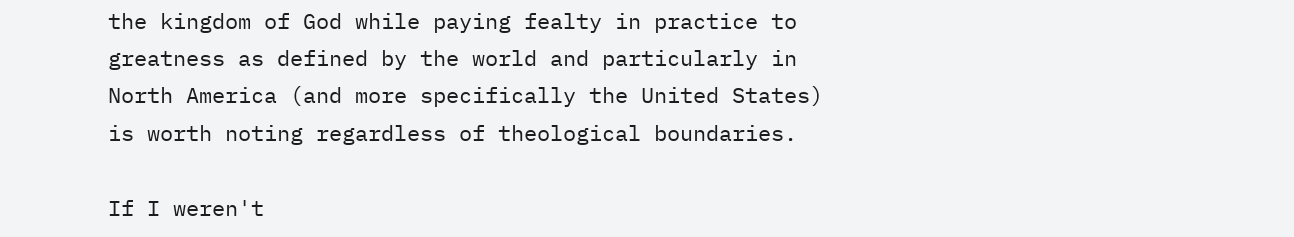the kingdom of God while paying fealty in practice to greatness as defined by the world and particularly in North America (and more specifically the United States) is worth noting regardless of theological boundaries.

If I weren't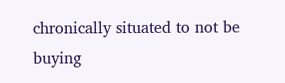chronically situated to not be buying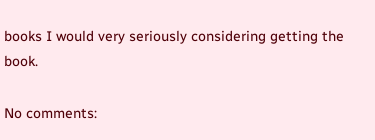books I would very seriously considering getting the book.

No comments: